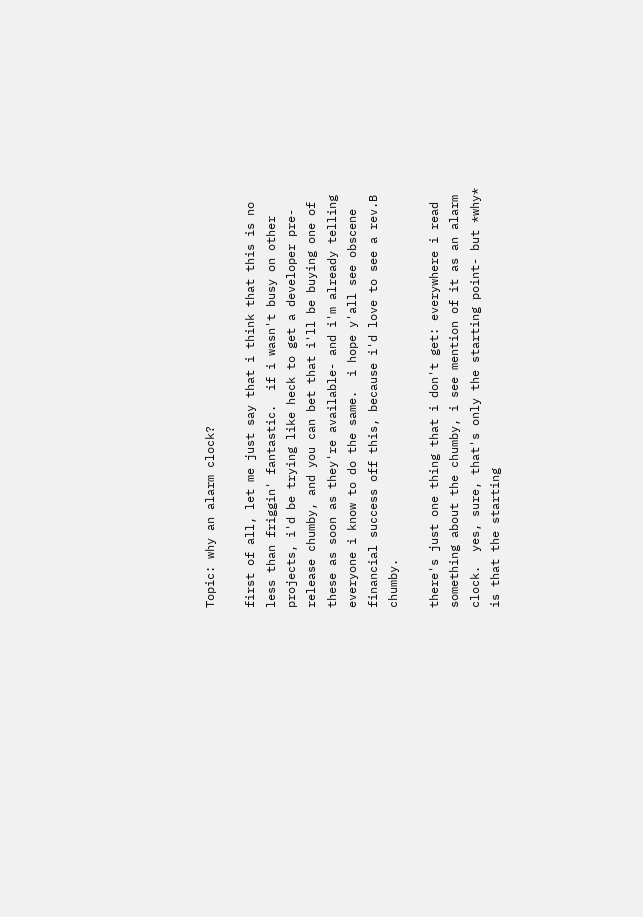Topic: why an alarm clock?

first of all, let me just say that i think that this is no less than friggin' fantastic.  if i wasn't busy on other projects, i'd be trying like heck to get a developer pre-release chumby, and you can bet that i'll be buying one of these as soon as they're available- and i'm already telling everyone i know to do the same.  i hope y'all see obscene financial success off this, because i'd love to see a rev.B chumby.

there's just one thing that i don't get: everywhere i read something about the chumby, i see mention of it as an alarm clock.  yes, sure, that's only the starting point- but *why* is that the starting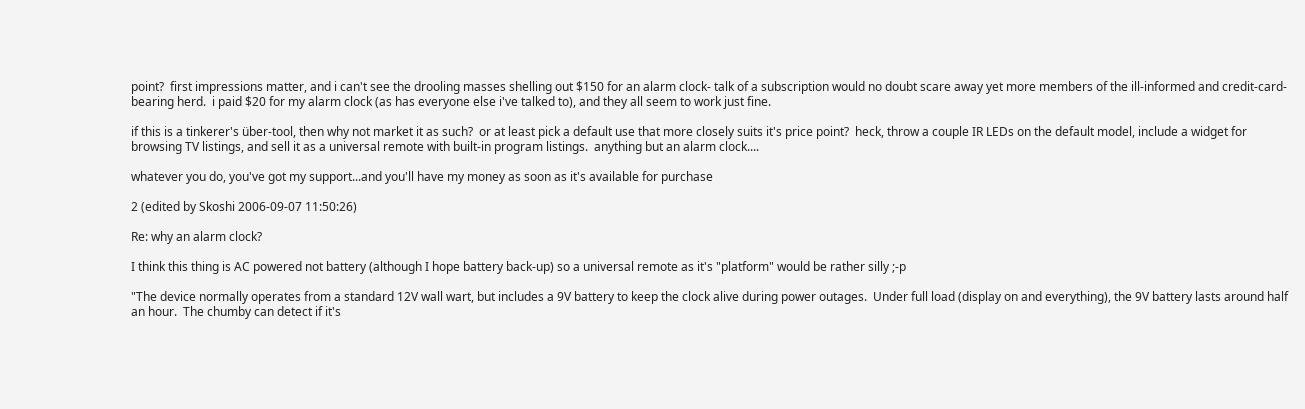point?  first impressions matter, and i can't see the drooling masses shelling out $150 for an alarm clock- talk of a subscription would no doubt scare away yet more members of the ill-informed and credit-card-bearing herd.  i paid $20 for my alarm clock (as has everyone else i've talked to), and they all seem to work just fine.

if this is a tinkerer's über-tool, then why not market it as such?  or at least pick a default use that more closely suits it's price point?  heck, throw a couple IR LEDs on the default model, include a widget for browsing TV listings, and sell it as a universal remote with built-in program listings.  anything but an alarm clock....

whatever you do, you've got my support...and you'll have my money as soon as it's available for purchase

2 (edited by Skoshi 2006-09-07 11:50:26)

Re: why an alarm clock?

I think this thing is AC powered not battery (although I hope battery back-up) so a universal remote as it's "platform" would be rather silly ;-p

"The device normally operates from a standard 12V wall wart, but includes a 9V battery to keep the clock alive during power outages.  Under full load (display on and everything), the 9V battery lasts around half an hour.  The chumby can detect if it's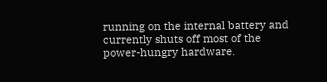running on the internal battery and currently shuts off most of the power-hungry hardware.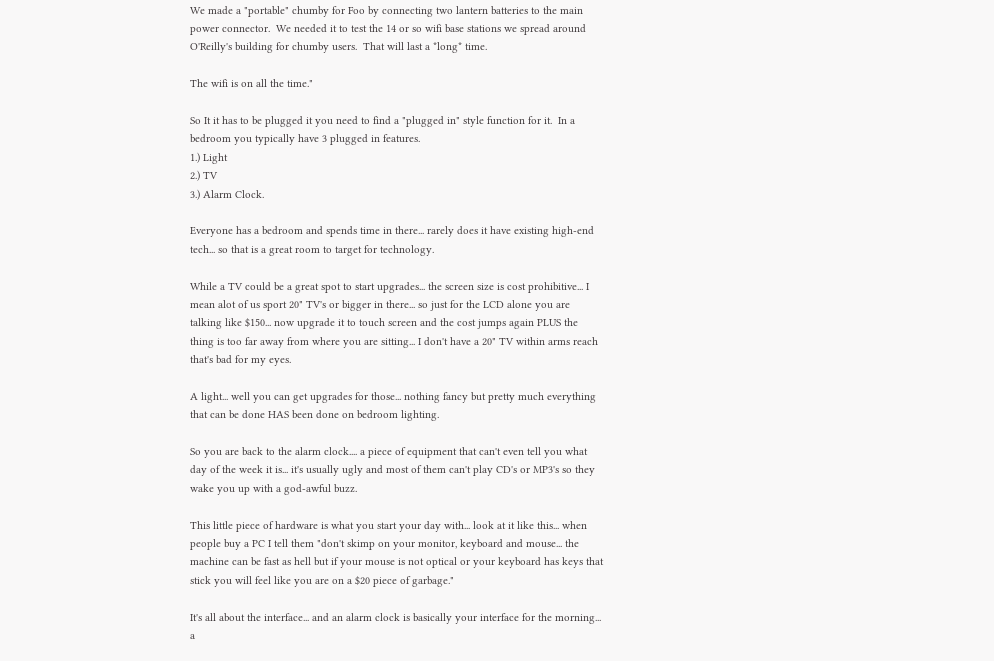We made a "portable" chumby for Foo by connecting two lantern batteries to the main power connector.  We needed it to test the 14 or so wifi base stations we spread around O'Reilly's building for chumby users.  That will last a *long* time.

The wifi is on all the time."

So It it has to be plugged it you need to find a "plugged in" style function for it.  In a bedroom you typically have 3 plugged in features.
1.) Light
2.) TV
3.) Alarm Clock.

Everyone has a bedroom and spends time in there... rarely does it have existing high-end tech... so that is a great room to target for technology.

While a TV could be a great spot to start upgrades... the screen size is cost prohibitive... I mean alot of us sport 20" TV's or bigger in there... so just for the LCD alone you are talking like $150... now upgrade it to touch screen and the cost jumps again PLUS the thing is too far away from where you are sitting... I don't have a 20" TV within arms reach that's bad for my eyes.

A light... well you can get upgrades for those... nothing fancy but pretty much everything that can be done HAS been done on bedroom lighting.

So you are back to the alarm clock.... a piece of equipment that can't even tell you what day of the week it is... it's usually ugly and most of them can't play CD's or MP3's so they wake you up with a god-awful buzz.

This little piece of hardware is what you start your day with... look at it like this... when people buy a PC I tell them "don't skimp on your monitor, keyboard and mouse... the machine can be fast as hell but if your mouse is not optical or your keyboard has keys that stick you will feel like you are on a $20 piece of garbage."

It's all about the interface... and an alarm clock is basically your interface for the morning... a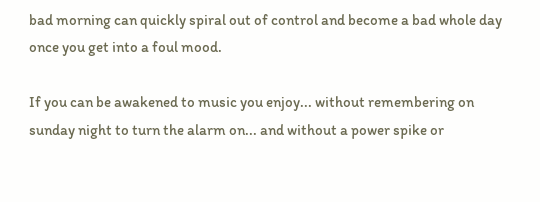bad morning can quickly spiral out of control and become a bad whole day once you get into a foul mood.

If you can be awakened to music you enjoy... without remembering on sunday night to turn the alarm on... and without a power spike or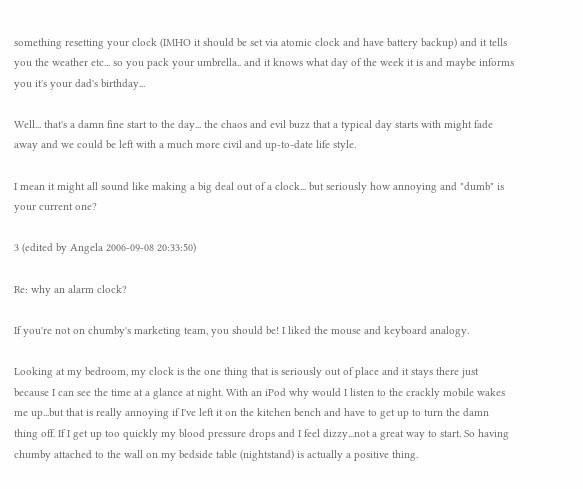something resetting your clock (IMHO it should be set via atomic clock and have battery backup) and it tells you the weather etc... so you pack your umbrella.. and it knows what day of the week it is and maybe informs you it's your dad's birthday...

Well... that's a damn fine start to the day... the chaos and evil buzz that a typical day starts with might fade away and we could be left with a much more civil and up-to-date life style.

I mean it might all sound like making a big deal out of a clock... but seriously how annoying and "dumb" is your current one?

3 (edited by Angela 2006-09-08 20:33:50)

Re: why an alarm clock?

If you're not on chumby's marketing team, you should be! I liked the mouse and keyboard analogy.

Looking at my bedroom, my clock is the one thing that is seriously out of place and it stays there just because I can see the time at a glance at night. With an iPod why would I listen to the crackly mobile wakes me up...but that is really annoying if I've left it on the kitchen bench and have to get up to turn the damn thing off. If I get up too quickly my blood pressure drops and I feel dizzy...not a great way to start. So having chumby attached to the wall on my bedside table (nightstand) is actually a positive thing.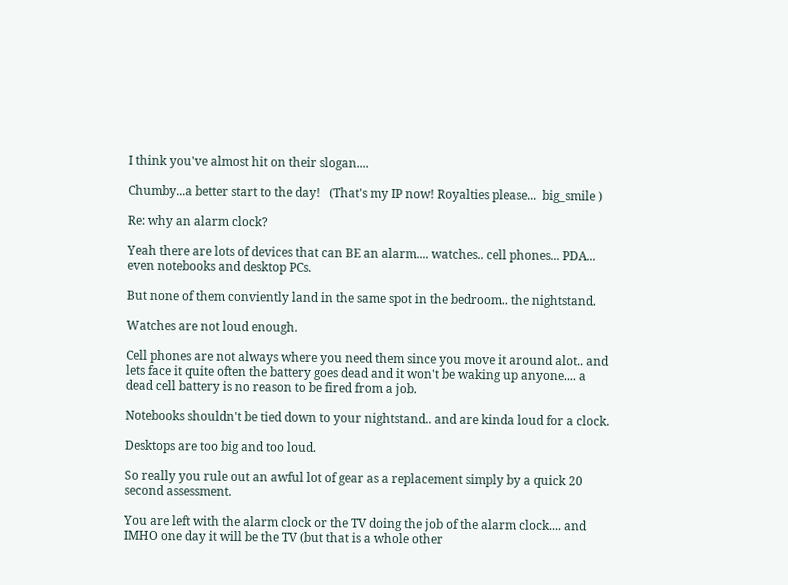I think you've almost hit on their slogan....

Chumby...a better start to the day!   (That's my IP now! Royalties please...  big_smile )

Re: why an alarm clock?

Yeah there are lots of devices that can BE an alarm.... watches.. cell phones... PDA... even notebooks and desktop PCs.

But none of them conviently land in the same spot in the bedroom.. the nightstand.

Watches are not loud enough.

Cell phones are not always where you need them since you move it around alot.. and lets face it quite often the battery goes dead and it won't be waking up anyone.... a dead cell battery is no reason to be fired from a job.

Notebooks shouldn't be tied down to your nightstand.. and are kinda loud for a clock.

Desktops are too big and too loud.

So really you rule out an awful lot of gear as a replacement simply by a quick 20 second assessment.

You are left with the alarm clock or the TV doing the job of the alarm clock.... and IMHO one day it will be the TV (but that is a whole other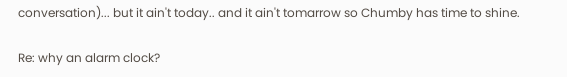conversation)... but it ain't today.. and it ain't tomarrow so Chumby has time to shine.

Re: why an alarm clock?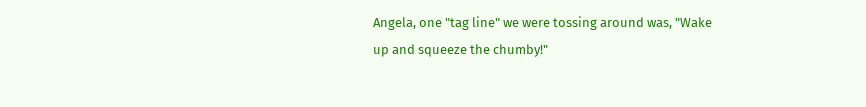Angela, one "tag line" we were tossing around was, "Wake up and squeeze the chumby!"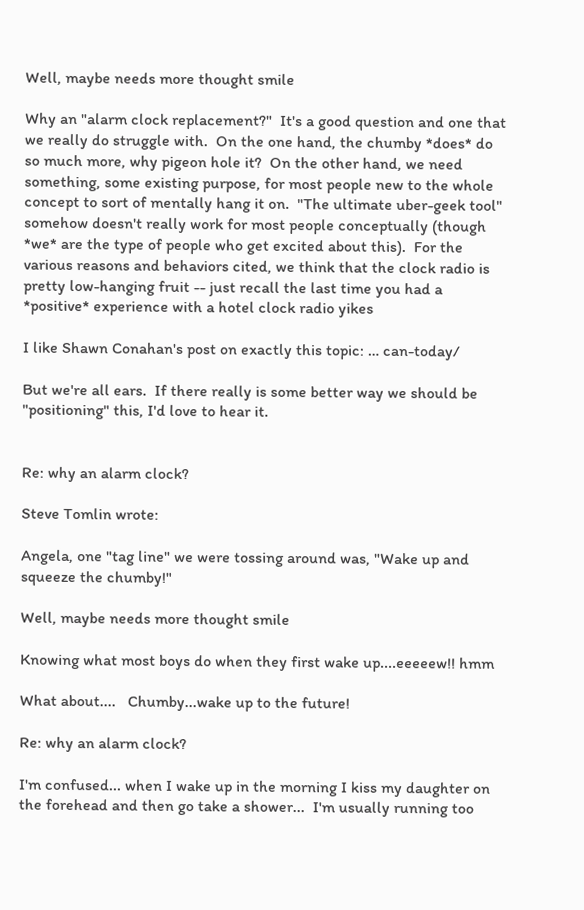Well, maybe needs more thought smile

Why an "alarm clock replacement?"  It's a good question and one that we really do struggle with.  On the one hand, the chumby *does* do so much more, why pigeon hole it?  On the other hand, we need something, some existing purpose, for most people new to the whole concept to sort of mentally hang it on.  "The ultimate uber-geek tool" somehow doesn't really work for most people conceptually (though *we* are the type of people who get excited about this).  For the various reasons and behaviors cited, we think that the clock radio is pretty low-hanging fruit -- just recall the last time you had a *positive* experience with a hotel clock radio yikes

I like Shawn Conahan's post on exactly this topic: … can-today/

But we're all ears.  If there really is some better way we should be "positioning" this, I'd love to hear it.


Re: why an alarm clock?

Steve Tomlin wrote:

Angela, one "tag line" we were tossing around was, "Wake up and squeeze the chumby!"

Well, maybe needs more thought smile

Knowing what most boys do when they first wake up....eeeeew!! hmm

What about....   Chumby...wake up to the future!

Re: why an alarm clock?

I'm confused... when I wake up in the morning I kiss my daughter on the forehead and then go take a shower...  I'm usually running too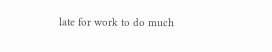late for work to do much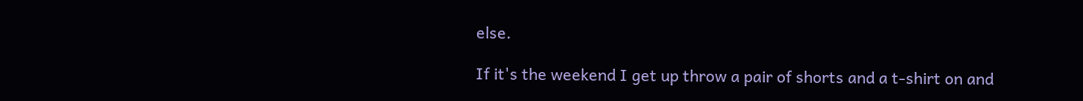else.

If it's the weekend I get up throw a pair of shorts and a t-shirt on and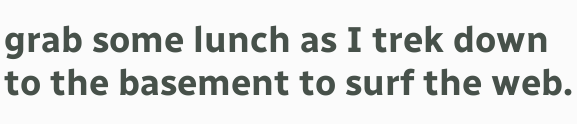grab some lunch as I trek down to the basement to surf the web.